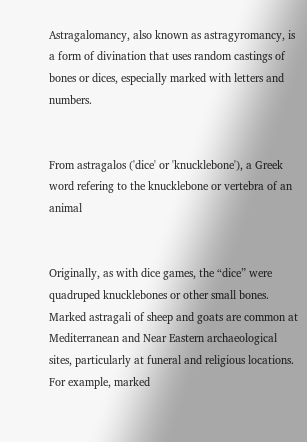Astragalomancy, also known as astragyromancy, is a form of divination that uses random castings of bones or dices, especially marked with letters and numbers.


From astragalos ('dice' or 'knucklebone'), a Greek word refering to the knucklebone or vertebra of an animal


Originally, as with dice games, the “dice” were quadruped knucklebones or other small bones. Marked astragali of sheep and goats are common at Mediterranean and Near Eastern archaeological sites, particularly at funeral and religious locations. For example, marked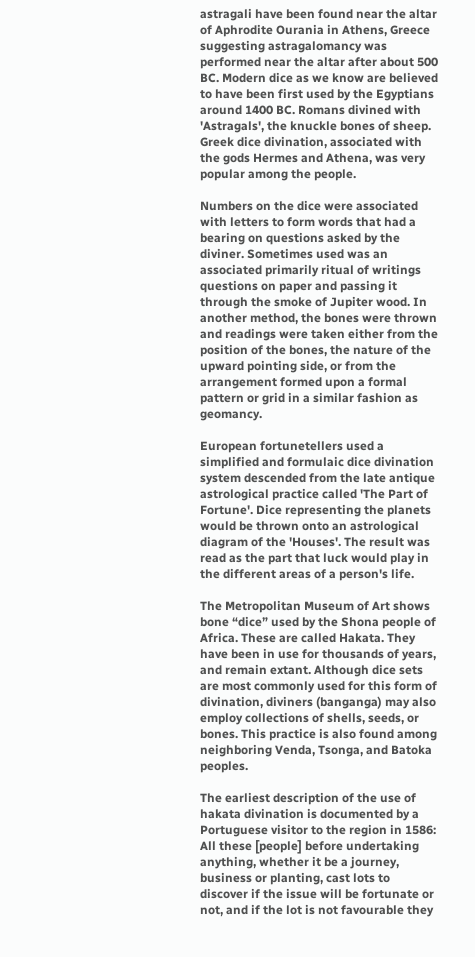astragali have been found near the altar of Aphrodite Ourania in Athens, Greece suggesting astragalomancy was performed near the altar after about 500 BC. Modern dice as we know are believed to have been first used by the Egyptians around 1400 BC. Romans divined with 'Astragals', the knuckle bones of sheep. Greek dice divination, associated with the gods Hermes and Athena, was very popular among the people.

Numbers on the dice were associated with letters to form words that had a bearing on questions asked by the diviner. Sometimes used was an associated primarily ritual of writings questions on paper and passing it through the smoke of Jupiter wood. In another method, the bones were thrown and readings were taken either from the position of the bones, the nature of the upward pointing side, or from the arrangement formed upon a formal pattern or grid in a similar fashion as geomancy.

European fortunetellers used a simplified and formulaic dice divination system descended from the late antique astrological practice called 'The Part of Fortune'. Dice representing the planets would be thrown onto an astrological diagram of the 'Houses'. The result was read as the part that luck would play in the different areas of a person's life.

The Metropolitan Museum of Art shows bone “dice” used by the Shona people of Africa. These are called Hakata. They have been in use for thousands of years, and remain extant. Although dice sets are most commonly used for this form of divination, diviners (banganga) may also employ collections of shells, seeds, or bones. This practice is also found among neighboring Venda, Tsonga, and Batoka peoples.

The earliest description of the use of hakata divination is documented by a Portuguese visitor to the region in 1586: All these [people] before undertaking anything, whether it be a journey, business or planting, cast lots to discover if the issue will be fortunate or not, and if the lot is not favourable they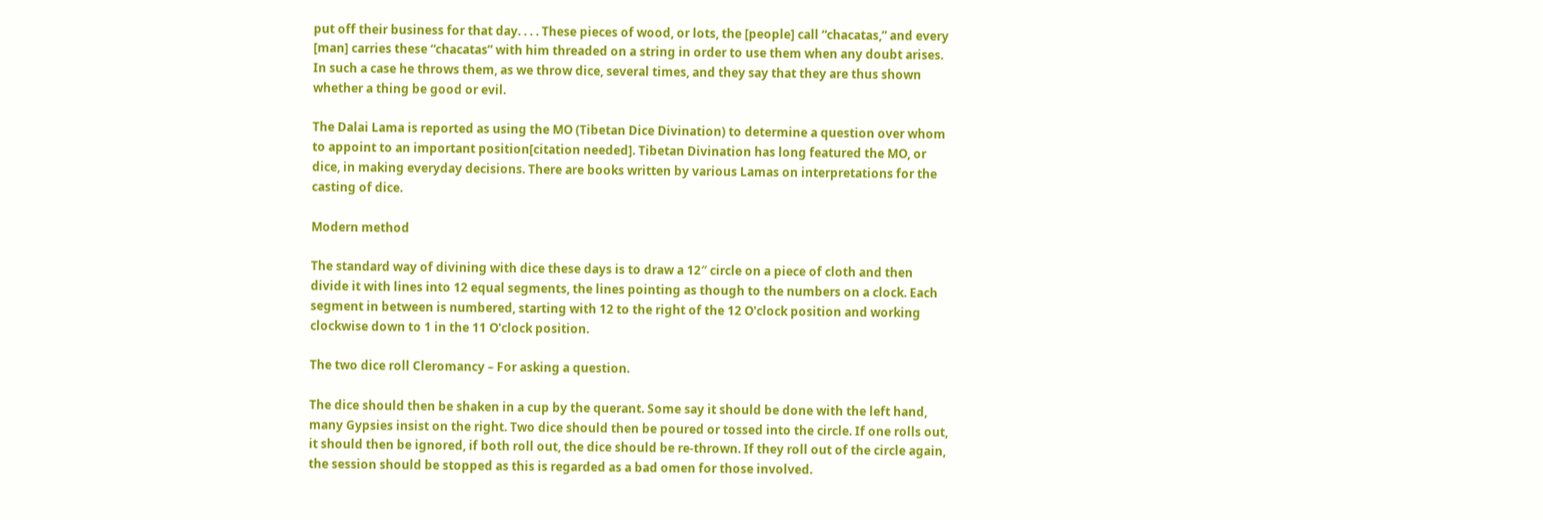put off their business for that day. . . . These pieces of wood, or lots, the [people] call “chacatas,” and every [man] carries these “chacatas” with him threaded on a string in order to use them when any doubt arises. In such a case he throws them, as we throw dice, several times, and they say that they are thus shown whether a thing be good or evil.

The Dalai Lama is reported as using the MO (Tibetan Dice Divination) to determine a question over whom to appoint to an important position[citation needed]. Tibetan Divination has long featured the MO, or dice, in making everyday decisions. There are books written by various Lamas on interpretations for the casting of dice.

Modern method

The standard way of divining with dice these days is to draw a 12″ circle on a piece of cloth and then divide it with lines into 12 equal segments, the lines pointing as though to the numbers on a clock. Each segment in between is numbered, starting with 12 to the right of the 12 O'clock position and working clockwise down to 1 in the 11 O'clock position.

The two dice roll Cleromancy – For asking a question.

The dice should then be shaken in a cup by the querant. Some say it should be done with the left hand, many Gypsies insist on the right. Two dice should then be poured or tossed into the circle. If one rolls out, it should then be ignored, if both roll out, the dice should be re-thrown. If they roll out of the circle again, the session should be stopped as this is regarded as a bad omen for those involved.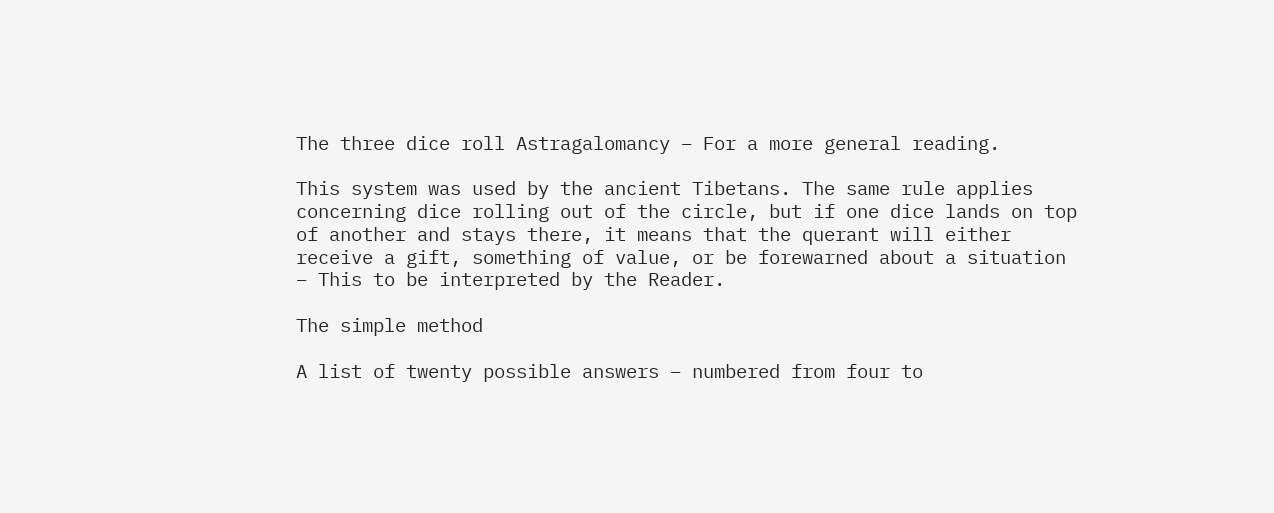The three dice roll Astragalomancy – For a more general reading.

This system was used by the ancient Tibetans. The same rule applies concerning dice rolling out of the circle, but if one dice lands on top of another and stays there, it means that the querant will either receive a gift, something of value, or be forewarned about a situation – This to be interpreted by the Reader.

The simple method

A list of twenty possible answers – numbered from four to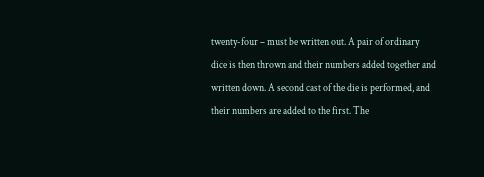twenty-four – must be written out. A pair of ordinary dice is then thrown and their numbers added together and written down. A second cast of the die is performed, and their numbers are added to the first. The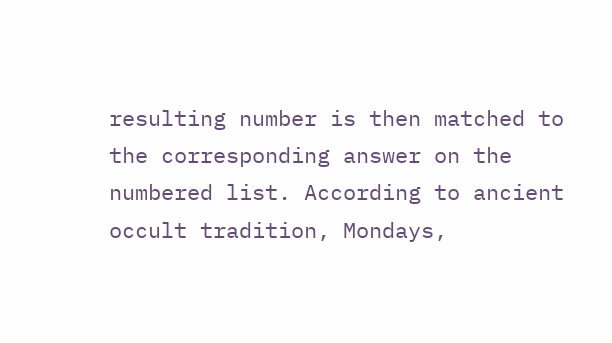resulting number is then matched to the corresponding answer on the numbered list. According to ancient occult tradition, Mondays,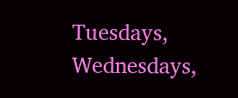Tuesdays, Wednesdays,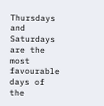Thursdays and Saturdays are the most favourable days of the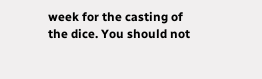week for the casting of the dice. You should not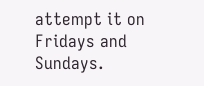attempt it on Fridays and Sundays.